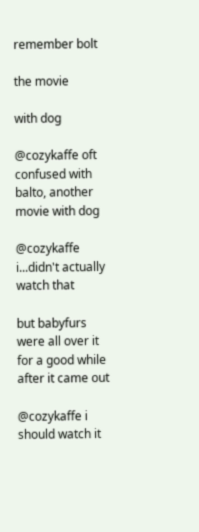remember bolt

the movie

with dog

@cozykaffe oft confused with balto, another movie with dog

@cozykaffe i...didn't actually watch that

but babyfurs were all over it for a good while after it came out

@cozykaffe i should watch it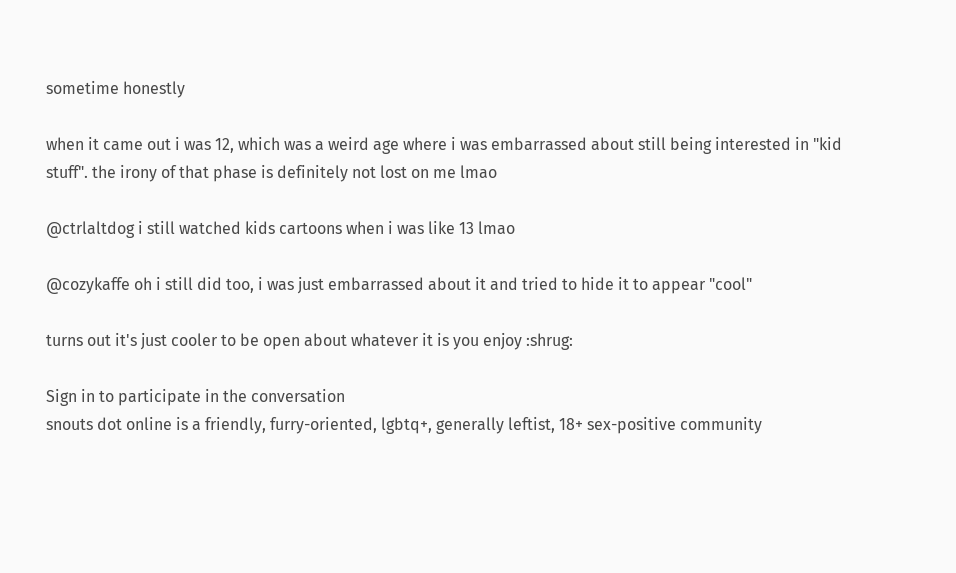sometime honestly

when it came out i was 12, which was a weird age where i was embarrassed about still being interested in "kid stuff". the irony of that phase is definitely not lost on me lmao

@ctrlaltdog i still watched kids cartoons when i was like 13 lmao

@cozykaffe oh i still did too, i was just embarrassed about it and tried to hide it to appear "cool"

turns out it's just cooler to be open about whatever it is you enjoy :shrug:

Sign in to participate in the conversation
snouts dot online is a friendly, furry-oriented, lgbtq+, generally leftist, 18+ sex-positive community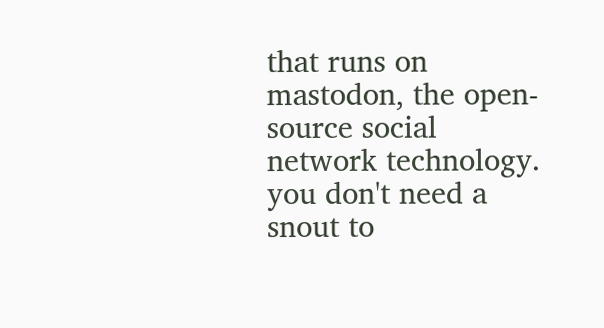that runs on mastodon, the open-source social network technology. you don't need a snout to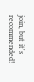join, but it's recommended!